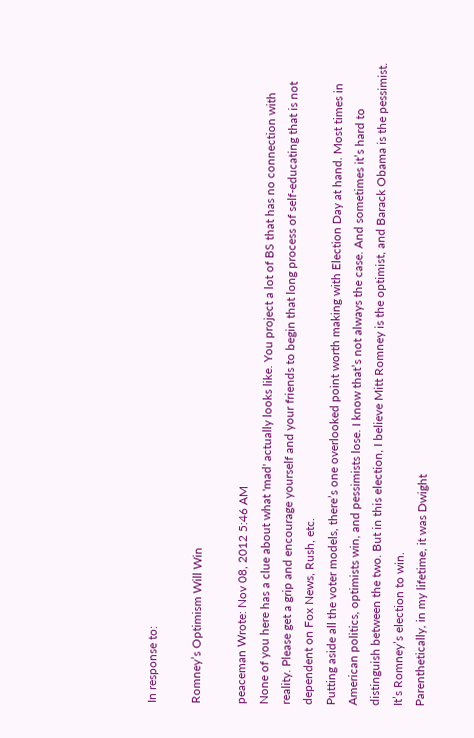In response to:

Romney’s Optimism Will Win

peaceman Wrote: Nov 08, 2012 5:46 AM
None of you here has a clue about what 'mad' actually looks like. You project a lot of BS that has no connection with reality. Please get a grip and encourage yourself and your friends to begin that long process of self-educating that is not dependent on Fox News, Rush, etc.
Putting aside all the voter models, there’s one overlooked point worth making with Election Day at hand. Most times in American politics, optimists win, and pessimists lose. I know that’s not always the case. And sometimes it’s hard to distinguish between the two. But in this election, I believe Mitt Romney is the optimist, and Barack Obama is the pessimist. It’s Romney’s election to win.
Parenthetically, in my lifetime, it was Dwight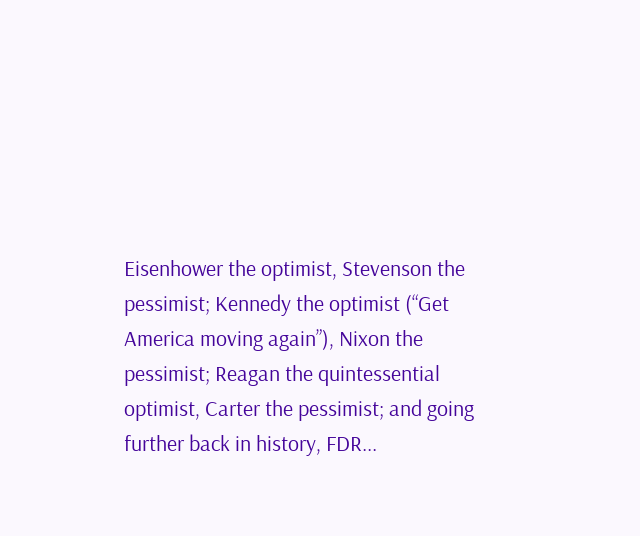Eisenhower the optimist, Stevenson the pessimist; Kennedy the optimist (“Get America moving again”), Nixon the pessimist; Reagan the quintessential optimist, Carter the pessimist; and going further back in history, FDR...